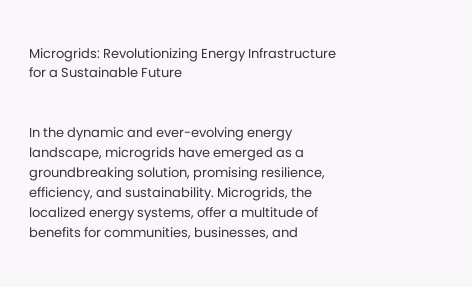Microgrids: Revolutionizing Energy Infrastructure for a Sustainable Future


In the dynamic and ever-evolving energy landscape, microgrids have emerged as a groundbreaking solution, promising resilience, efficiency, and sustainability. Microgrids, the localized energy systems, offer a multitude of benefits for communities, businesses, and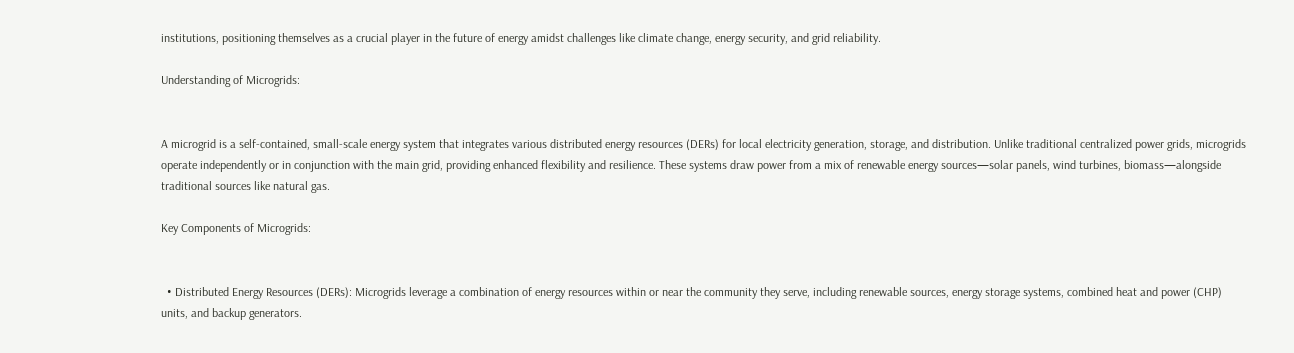institutions, positioning themselves as a crucial player in the future of energy amidst challenges like climate change, energy security, and grid reliability.

Understanding of Microgrids:


A microgrid is a self-contained, small-scale energy system that integrates various distributed energy resources (DERs) for local electricity generation, storage, and distribution. Unlike traditional centralized power grids, microgrids operate independently or in conjunction with the main grid, providing enhanced flexibility and resilience. These systems draw power from a mix of renewable energy sources—solar panels, wind turbines, biomass—alongside traditional sources like natural gas.

Key Components of Microgrids:


  • Distributed Energy Resources (DERs): Microgrids leverage a combination of energy resources within or near the community they serve, including renewable sources, energy storage systems, combined heat and power (CHP) units, and backup generators.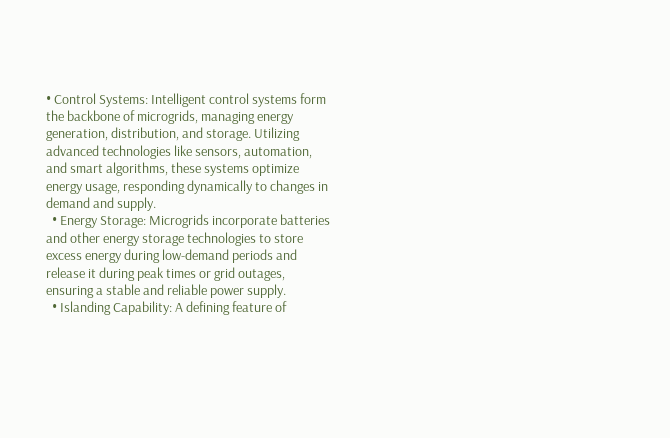• Control Systems: Intelligent control systems form the backbone of microgrids, managing energy generation, distribution, and storage. Utilizing advanced technologies like sensors, automation, and smart algorithms, these systems optimize energy usage, responding dynamically to changes in demand and supply.
  • Energy Storage: Microgrids incorporate batteries and other energy storage technologies to store excess energy during low-demand periods and release it during peak times or grid outages, ensuring a stable and reliable power supply.
  • Islanding Capability: A defining feature of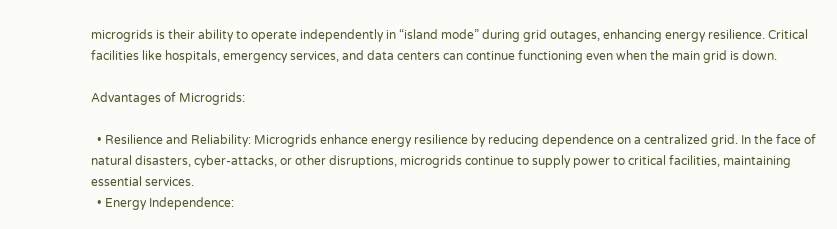microgrids is their ability to operate independently in “island mode” during grid outages, enhancing energy resilience. Critical facilities like hospitals, emergency services, and data centers can continue functioning even when the main grid is down.

Advantages of Microgrids:

  • Resilience and Reliability: Microgrids enhance energy resilience by reducing dependence on a centralized grid. In the face of natural disasters, cyber-attacks, or other disruptions, microgrids continue to supply power to critical facilities, maintaining essential services.
  • Energy Independence: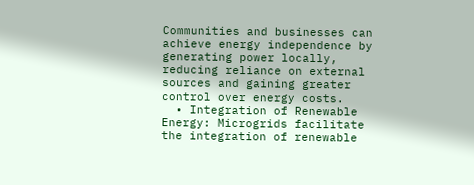Communities and businesses can achieve energy independence by generating power locally, reducing reliance on external sources and gaining greater control over energy costs.
  • Integration of Renewable Energy: Microgrids facilitate the integration of renewable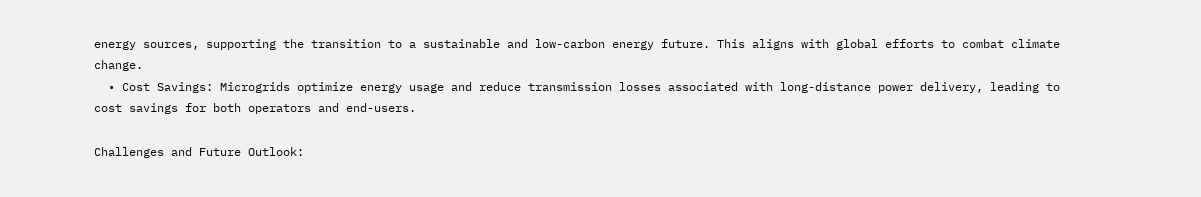energy sources, supporting the transition to a sustainable and low-carbon energy future. This aligns with global efforts to combat climate change.
  • Cost Savings: Microgrids optimize energy usage and reduce transmission losses associated with long-distance power delivery, leading to cost savings for both operators and end-users.

Challenges and Future Outlook: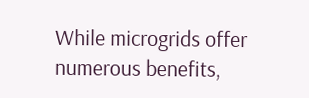While microgrids offer numerous benefits,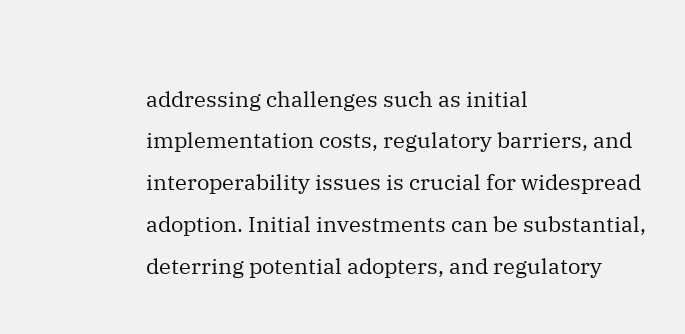addressing challenges such as initial implementation costs, regulatory barriers, and interoperability issues is crucial for widespread adoption. Initial investments can be substantial, deterring potential adopters, and regulatory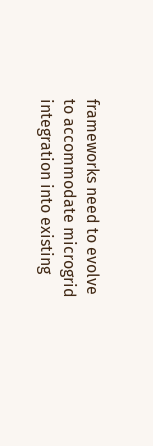frameworks need to evolve to accommodate microgrid integration into existing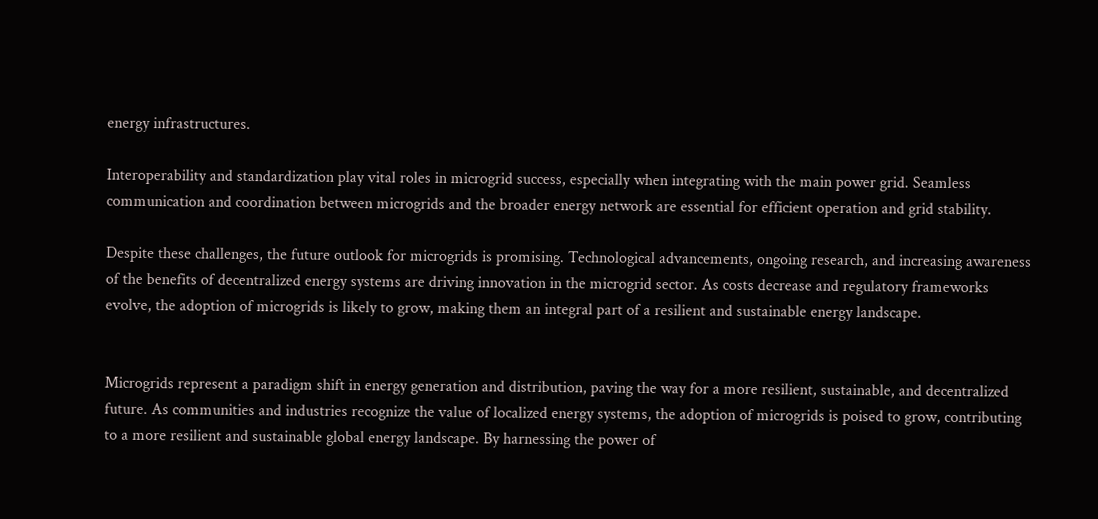energy infrastructures.

Interoperability and standardization play vital roles in microgrid success, especially when integrating with the main power grid. Seamless communication and coordination between microgrids and the broader energy network are essential for efficient operation and grid stability.

Despite these challenges, the future outlook for microgrids is promising. Technological advancements, ongoing research, and increasing awareness of the benefits of decentralized energy systems are driving innovation in the microgrid sector. As costs decrease and regulatory frameworks evolve, the adoption of microgrids is likely to grow, making them an integral part of a resilient and sustainable energy landscape.


Microgrids represent a paradigm shift in energy generation and distribution, paving the way for a more resilient, sustainable, and decentralized future. As communities and industries recognize the value of localized energy systems, the adoption of microgrids is poised to grow, contributing to a more resilient and sustainable global energy landscape. By harnessing the power of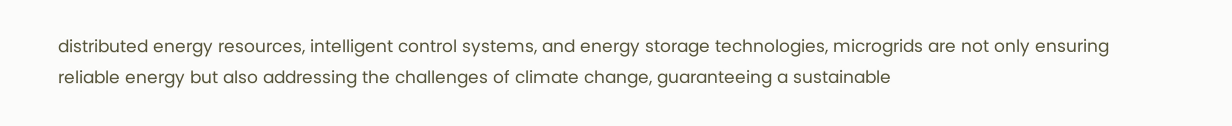distributed energy resources, intelligent control systems, and energy storage technologies, microgrids are not only ensuring reliable energy but also addressing the challenges of climate change, guaranteeing a sustainable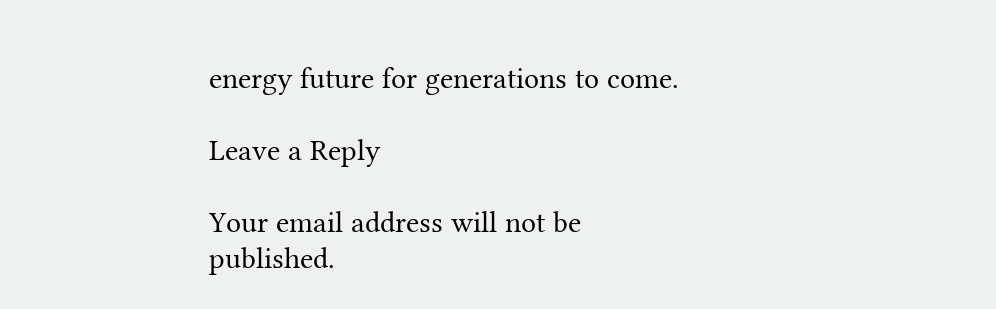energy future for generations to come.

Leave a Reply

Your email address will not be published.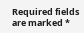Required fields are marked *